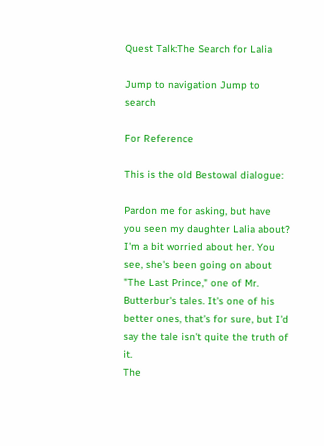Quest Talk:The Search for Lalia

Jump to navigation Jump to search

For Reference

This is the old Bestowal dialogue:

Pardon me for asking, but have you seen my daughter Lalia about? I'm a bit worried about her. You see, she's been going on about "The Last Prince," one of Mr. Butterbur's tales. It's one of his better ones, that's for sure, but I'd say the tale isn't quite the truth of it.
The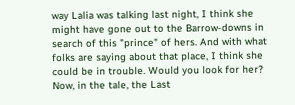way Lalia was talking last night, I think she might have gone out to the Barrow-downs in search of this "prince" of hers. And with what folks are saying about that place, I think she could be in trouble. Would you look for her?
Now, in the tale, the Last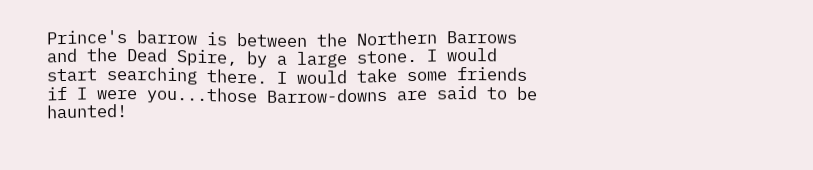Prince's barrow is between the Northern Barrows and the Dead Spire, by a large stone. I would start searching there. I would take some friends if I were you...those Barrow-downs are said to be haunted!